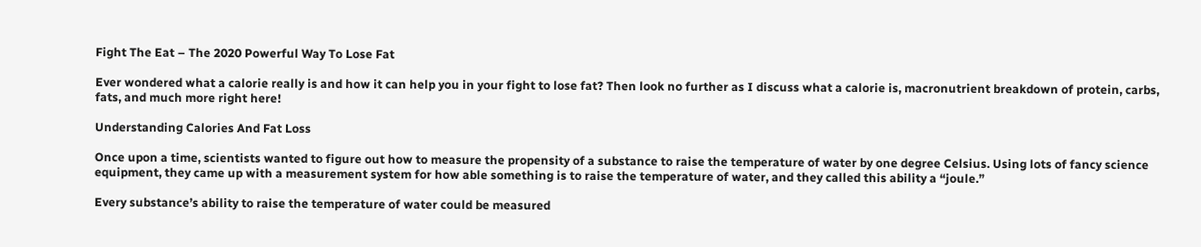Fight The Eat – The 2020 Powerful Way To Lose Fat

Ever wondered what a calorie really is and how it can help you in your fight to lose fat? Then look no further as I discuss what a calorie is, macronutrient breakdown of protein, carbs, fats, and much more right here!

Understanding Calories And Fat Loss

Once upon a time, scientists wanted to figure out how to measure the propensity of a substance to raise the temperature of water by one degree Celsius. Using lots of fancy science equipment, they came up with a measurement system for how able something is to raise the temperature of water, and they called this ability a “joule.”

Every substance’s ability to raise the temperature of water could be measured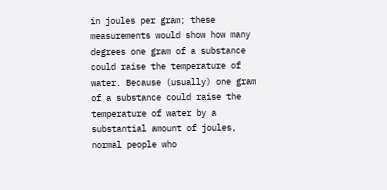in joules per gram; these measurements would show how many degrees one gram of a substance could raise the temperature of water. Because (usually) one gram of a substance could raise the temperature of water by a substantial amount of joules, normal people who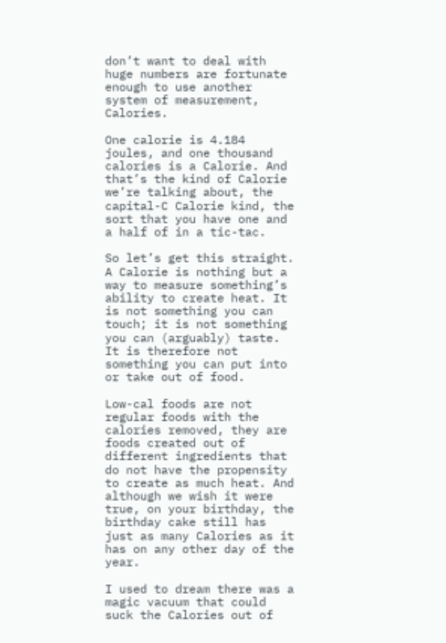don’t want to deal with huge numbers are fortunate enough to use another system of measurement, Calories.

One calorie is 4.184 joules, and one thousand calories is a Calorie. And that’s the kind of Calorie we’re talking about, the capital-C Calorie kind, the sort that you have one and a half of in a tic-tac.

So let’s get this straight. A Calorie is nothing but a way to measure something’s ability to create heat. It is not something you can touch; it is not something you can (arguably) taste. It is therefore not something you can put into or take out of food.

Low-cal foods are not regular foods with the calories removed, they are foods created out of different ingredients that do not have the propensity to create as much heat. And although we wish it were true, on your birthday, the birthday cake still has just as many Calories as it has on any other day of the year.

I used to dream there was a magic vacuum that could suck the Calories out of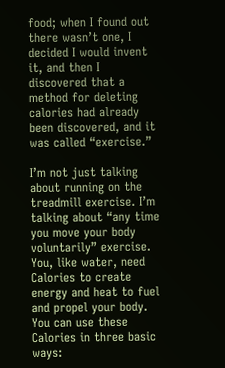food; when I found out there wasn’t one, I decided I would invent it, and then I discovered that a method for deleting calories had already been discovered, and it was called “exercise.”

I’m not just talking about running on the treadmill exercise. I’m talking about “any time you move your body voluntarily” exercise. You, like water, need Calories to create energy and heat to fuel and propel your body. You can use these Calories in three basic ways: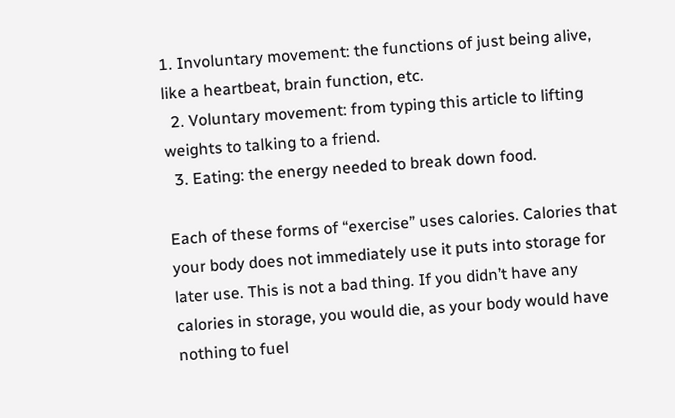1. Involuntary movement: the functions of just being alive, like a heartbeat, brain function, etc.
  2. Voluntary movement: from typing this article to lifting weights to talking to a friend.
  3. Eating: the energy needed to break down food.

Each of these forms of “exercise” uses calories. Calories that your body does not immediately use it puts into storage for later use. This is not a bad thing. If you didn’t have any calories in storage, you would die, as your body would have nothing to fuel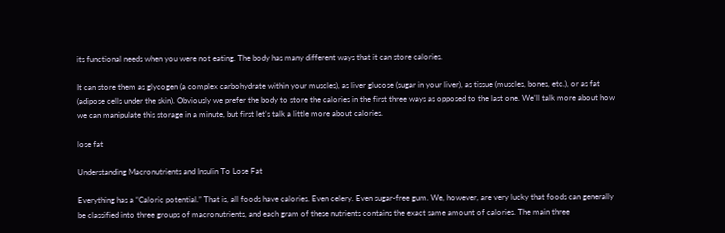its functional needs when you were not eating. The body has many different ways that it can store calories.

It can store them as glycogen (a complex carbohydrate within your muscles), as liver glucose (sugar in your liver), as tissue (muscles, bones, etc.), or as fat (adipose cells under the skin). Obviously we prefer the body to store the calories in the first three ways as opposed to the last one. We’ll talk more about how we can manipulate this storage in a minute, but first let’s talk a little more about calories.

lose fat

Understanding Macronutrients and Insulin To Lose Fat

Everything has a “Caloric potential.” That is, all foods have calories. Even celery. Even sugar-free gum. We, however, are very lucky that foods can generally be classified into three groups of macronutrients, and each gram of these nutrients contains the exact same amount of calories. The main three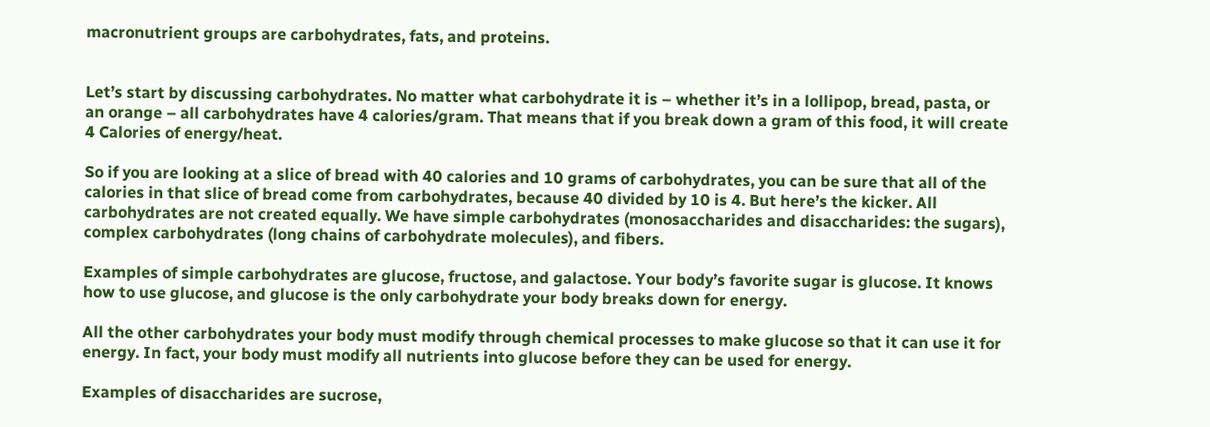macronutrient groups are carbohydrates, fats, and proteins.


Let’s start by discussing carbohydrates. No matter what carbohydrate it is – whether it’s in a lollipop, bread, pasta, or an orange – all carbohydrates have 4 calories/gram. That means that if you break down a gram of this food, it will create 4 Calories of energy/heat.

So if you are looking at a slice of bread with 40 calories and 10 grams of carbohydrates, you can be sure that all of the calories in that slice of bread come from carbohydrates, because 40 divided by 10 is 4. But here’s the kicker. All carbohydrates are not created equally. We have simple carbohydrates (monosaccharides and disaccharides: the sugars), complex carbohydrates (long chains of carbohydrate molecules), and fibers.

Examples of simple carbohydrates are glucose, fructose, and galactose. Your body’s favorite sugar is glucose. It knows how to use glucose, and glucose is the only carbohydrate your body breaks down for energy.

All the other carbohydrates your body must modify through chemical processes to make glucose so that it can use it for energy. In fact, your body must modify all nutrients into glucose before they can be used for energy.

Examples of disaccharides are sucrose,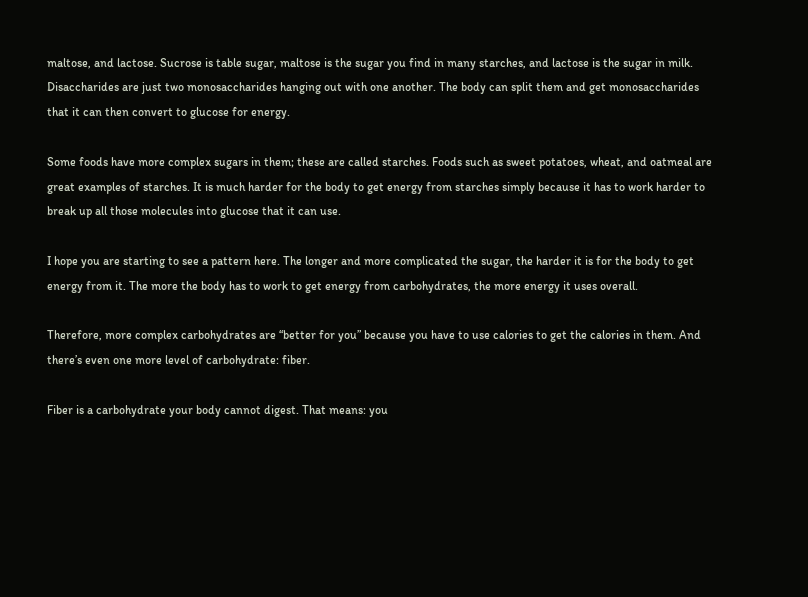maltose, and lactose. Sucrose is table sugar, maltose is the sugar you find in many starches, and lactose is the sugar in milk. Disaccharides are just two monosaccharides hanging out with one another. The body can split them and get monosaccharides that it can then convert to glucose for energy.

Some foods have more complex sugars in them; these are called starches. Foods such as sweet potatoes, wheat, and oatmeal are great examples of starches. It is much harder for the body to get energy from starches simply because it has to work harder to break up all those molecules into glucose that it can use.

I hope you are starting to see a pattern here. The longer and more complicated the sugar, the harder it is for the body to get energy from it. The more the body has to work to get energy from carbohydrates, the more energy it uses overall.

Therefore, more complex carbohydrates are “better for you” because you have to use calories to get the calories in them. And there’s even one more level of carbohydrate: fiber.

Fiber is a carbohydrate your body cannot digest. That means: you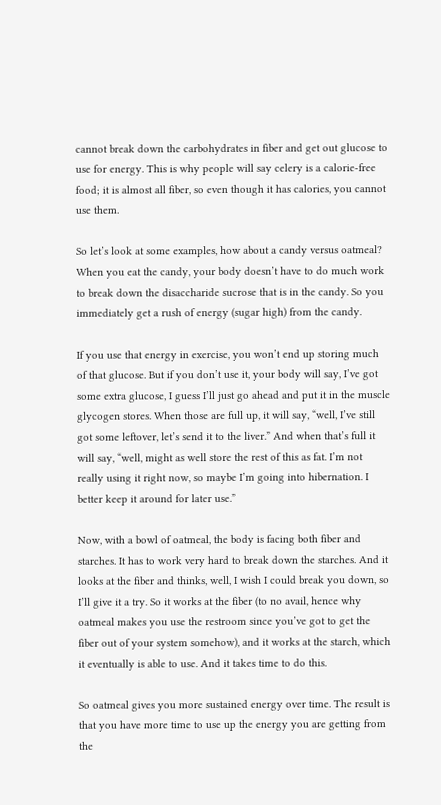cannot break down the carbohydrates in fiber and get out glucose to use for energy. This is why people will say celery is a calorie-free food; it is almost all fiber, so even though it has calories, you cannot use them.

So let’s look at some examples, how about a candy versus oatmeal? When you eat the candy, your body doesn’t have to do much work to break down the disaccharide sucrose that is in the candy. So you immediately get a rush of energy (sugar high) from the candy.

If you use that energy in exercise, you won’t end up storing much of that glucose. But if you don’t use it, your body will say, I’ve got some extra glucose, I guess I’ll just go ahead and put it in the muscle glycogen stores. When those are full up, it will say, “well, I’ve still got some leftover, let’s send it to the liver.” And when that’s full it will say, “well, might as well store the rest of this as fat. I’m not really using it right now, so maybe I’m going into hibernation. I better keep it around for later use.”

Now, with a bowl of oatmeal, the body is facing both fiber and starches. It has to work very hard to break down the starches. And it looks at the fiber and thinks, well, I wish I could break you down, so I’ll give it a try. So it works at the fiber (to no avail, hence why oatmeal makes you use the restroom since you’ve got to get the fiber out of your system somehow), and it works at the starch, which it eventually is able to use. And it takes time to do this.

So oatmeal gives you more sustained energy over time. The result is that you have more time to use up the energy you are getting from the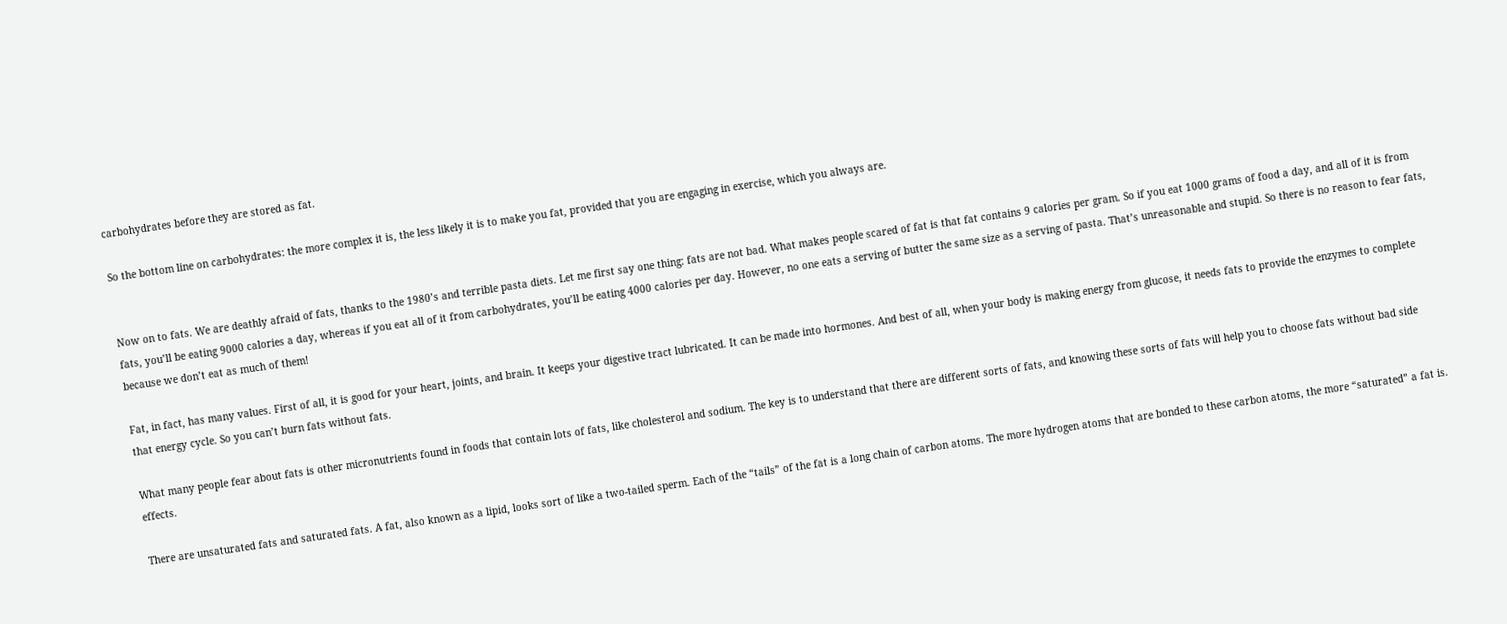carbohydrates before they are stored as fat.

So the bottom line on carbohydrates: the more complex it is, the less likely it is to make you fat, provided that you are engaging in exercise, which you always are.


Now on to fats. We are deathly afraid of fats, thanks to the 1980’s and terrible pasta diets. Let me first say one thing: fats are not bad. What makes people scared of fat is that fat contains 9 calories per gram. So if you eat 1000 grams of food a day, and all of it is from fats, you’ll be eating 9000 calories a day, whereas if you eat all of it from carbohydrates, you’ll be eating 4000 calories per day. However, no one eats a serving of butter the same size as a serving of pasta. That’s unreasonable and stupid. So there is no reason to fear fats, because we don’t eat as much of them!

Fat, in fact, has many values. First of all, it is good for your heart, joints, and brain. It keeps your digestive tract lubricated. It can be made into hormones. And best of all, when your body is making energy from glucose, it needs fats to provide the enzymes to complete that energy cycle. So you can’t burn fats without fats.

What many people fear about fats is other micronutrients found in foods that contain lots of fats, like cholesterol and sodium. The key is to understand that there are different sorts of fats, and knowing these sorts of fats will help you to choose fats without bad side effects.

There are unsaturated fats and saturated fats. A fat, also known as a lipid, looks sort of like a two-tailed sperm. Each of the “tails” of the fat is a long chain of carbon atoms. The more hydrogen atoms that are bonded to these carbon atoms, the more “saturated” a fat is.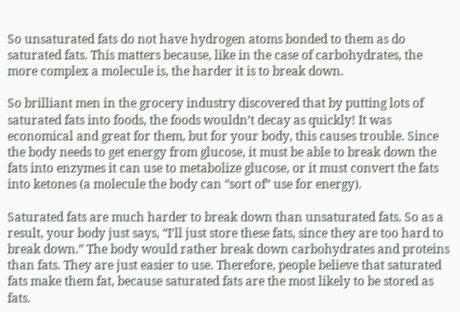So unsaturated fats do not have hydrogen atoms bonded to them as do saturated fats. This matters because, like in the case of carbohydrates, the more complex a molecule is, the harder it is to break down.

So brilliant men in the grocery industry discovered that by putting lots of saturated fats into foods, the foods wouldn’t decay as quickly! It was economical and great for them, but for your body, this causes trouble. Since the body needs to get energy from glucose, it must be able to break down the fats into enzymes it can use to metabolize glucose, or it must convert the fats into ketones (a molecule the body can “sort of” use for energy).

Saturated fats are much harder to break down than unsaturated fats. So as a result, your body just says, “I’ll just store these fats, since they are too hard to break down.” The body would rather break down carbohydrates and proteins than fats. They are just easier to use. Therefore, people believe that saturated fats make them fat, because saturated fats are the most likely to be stored as fats.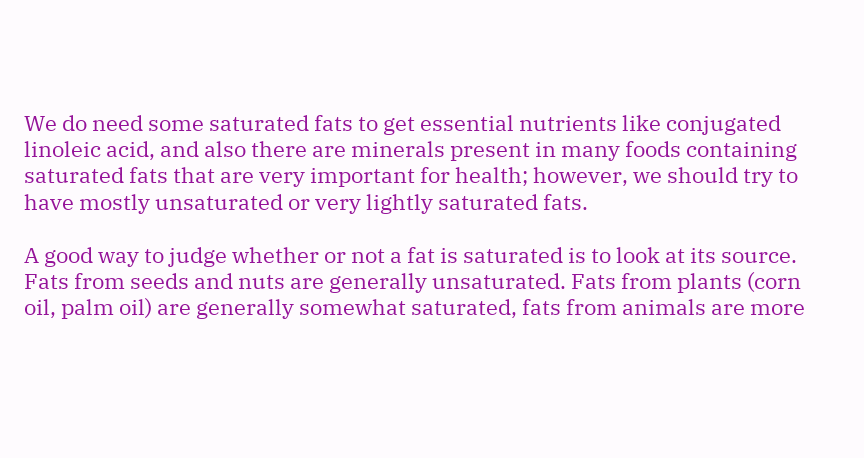We do need some saturated fats to get essential nutrients like conjugated linoleic acid, and also there are minerals present in many foods containing saturated fats that are very important for health; however, we should try to have mostly unsaturated or very lightly saturated fats.

A good way to judge whether or not a fat is saturated is to look at its source. Fats from seeds and nuts are generally unsaturated. Fats from plants (corn oil, palm oil) are generally somewhat saturated, fats from animals are more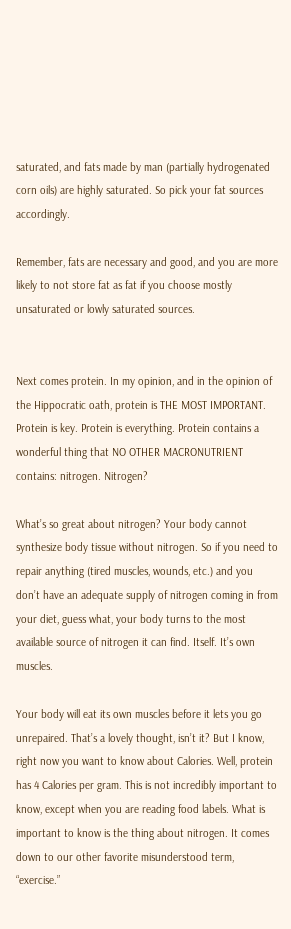saturated, and fats made by man (partially hydrogenated corn oils) are highly saturated. So pick your fat sources accordingly.

Remember, fats are necessary and good, and you are more likely to not store fat as fat if you choose mostly unsaturated or lowly saturated sources.


Next comes protein. In my opinion, and in the opinion of the Hippocratic oath, protein is THE MOST IMPORTANT. Protein is key. Protein is everything. Protein contains a wonderful thing that NO OTHER MACRONUTRIENT contains: nitrogen. Nitrogen?

What’s so great about nitrogen? Your body cannot synthesize body tissue without nitrogen. So if you need to repair anything (tired muscles, wounds, etc.) and you don’t have an adequate supply of nitrogen coming in from your diet, guess what, your body turns to the most available source of nitrogen it can find. Itself. It’s own muscles.

Your body will eat its own muscles before it lets you go unrepaired. That’s a lovely thought, isn’t it? But I know, right now you want to know about Calories. Well, protein has 4 Calories per gram. This is not incredibly important to know, except when you are reading food labels. What is important to know is the thing about nitrogen. It comes down to our other favorite misunderstood term, “exercise.”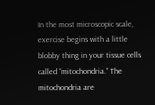In the most microscopic scale, exercise begins with a little blobby thing in your tissue cells called “mitochondria.” The mitochondria are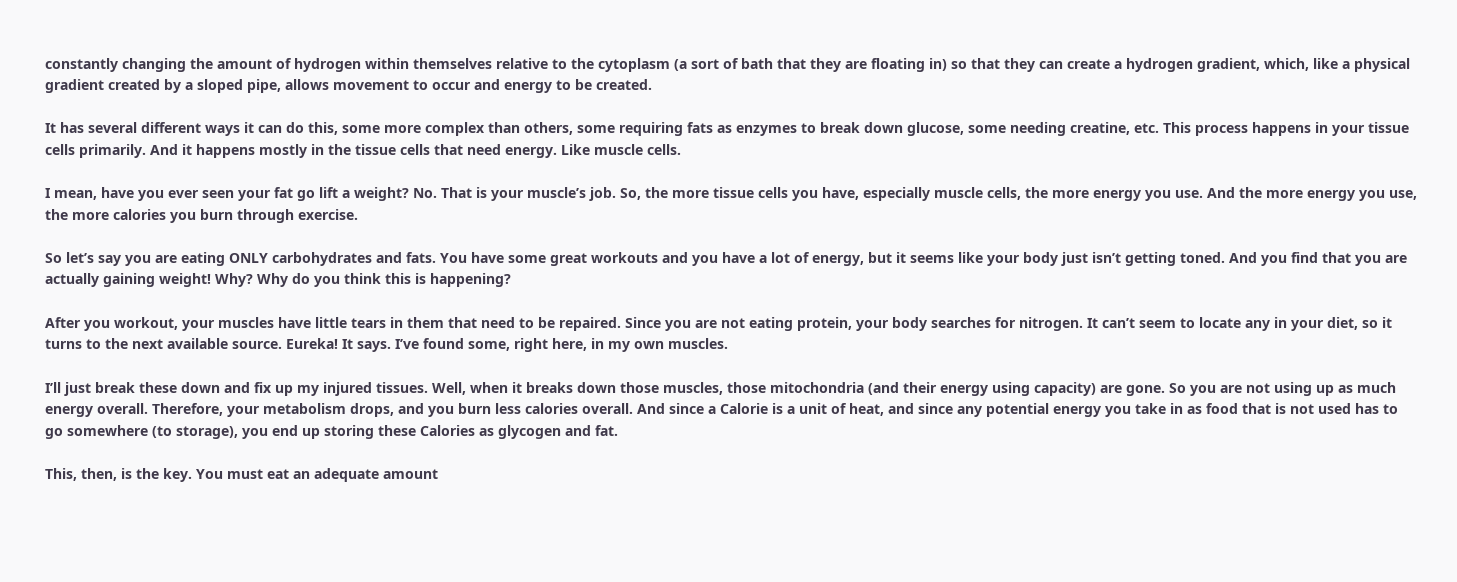constantly changing the amount of hydrogen within themselves relative to the cytoplasm (a sort of bath that they are floating in) so that they can create a hydrogen gradient, which, like a physical gradient created by a sloped pipe, allows movement to occur and energy to be created.

It has several different ways it can do this, some more complex than others, some requiring fats as enzymes to break down glucose, some needing creatine, etc. This process happens in your tissue cells primarily. And it happens mostly in the tissue cells that need energy. Like muscle cells.

I mean, have you ever seen your fat go lift a weight? No. That is your muscle’s job. So, the more tissue cells you have, especially muscle cells, the more energy you use. And the more energy you use, the more calories you burn through exercise.

So let’s say you are eating ONLY carbohydrates and fats. You have some great workouts and you have a lot of energy, but it seems like your body just isn’t getting toned. And you find that you are actually gaining weight! Why? Why do you think this is happening?

After you workout, your muscles have little tears in them that need to be repaired. Since you are not eating protein, your body searches for nitrogen. It can’t seem to locate any in your diet, so it turns to the next available source. Eureka! It says. I’ve found some, right here, in my own muscles.

I’ll just break these down and fix up my injured tissues. Well, when it breaks down those muscles, those mitochondria (and their energy using capacity) are gone. So you are not using up as much energy overall. Therefore, your metabolism drops, and you burn less calories overall. And since a Calorie is a unit of heat, and since any potential energy you take in as food that is not used has to go somewhere (to storage), you end up storing these Calories as glycogen and fat.

This, then, is the key. You must eat an adequate amount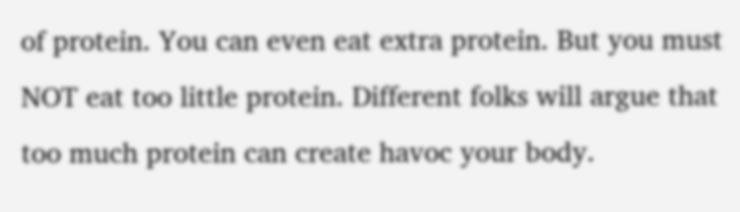of protein. You can even eat extra protein. But you must NOT eat too little protein. Different folks will argue that too much protein can create havoc your body.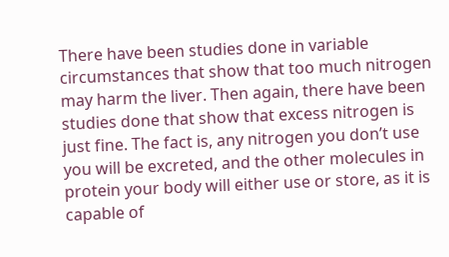There have been studies done in variable circumstances that show that too much nitrogen may harm the liver. Then again, there have been studies done that show that excess nitrogen is just fine. The fact is, any nitrogen you don’t use you will be excreted, and the other molecules in protein your body will either use or store, as it is capable of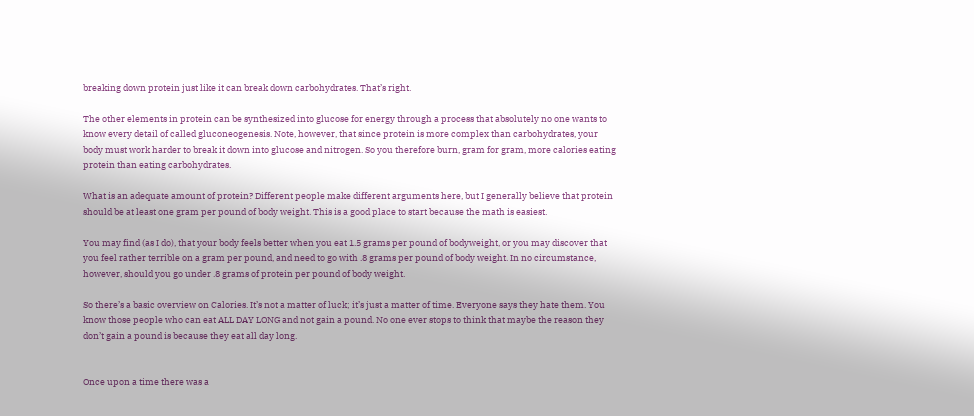breaking down protein just like it can break down carbohydrates. That’s right.

The other elements in protein can be synthesized into glucose for energy through a process that absolutely no one wants to know every detail of called gluconeogenesis. Note, however, that since protein is more complex than carbohydrates, your body must work harder to break it down into glucose and nitrogen. So you therefore burn, gram for gram, more calories eating protein than eating carbohydrates.

What is an adequate amount of protein? Different people make different arguments here, but I generally believe that protein should be at least one gram per pound of body weight. This is a good place to start because the math is easiest.

You may find (as I do), that your body feels better when you eat 1.5 grams per pound of bodyweight, or you may discover that you feel rather terrible on a gram per pound, and need to go with .8 grams per pound of body weight. In no circumstance, however, should you go under .8 grams of protein per pound of body weight.

So there’s a basic overview on Calories. It’s not a matter of luck; it’s just a matter of time. Everyone says they hate them. You know those people who can eat ALL DAY LONG and not gain a pound. No one ever stops to think that maybe the reason they don’t gain a pound is because they eat all day long.


Once upon a time there was a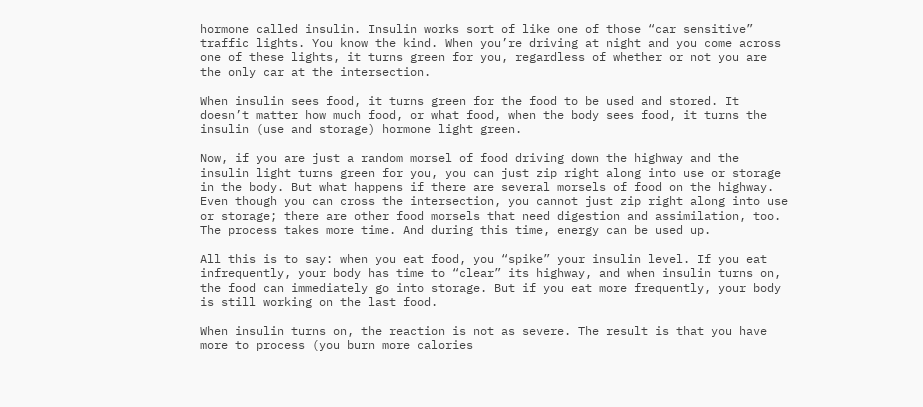hormone called insulin. Insulin works sort of like one of those “car sensitive” traffic lights. You know the kind. When you’re driving at night and you come across one of these lights, it turns green for you, regardless of whether or not you are the only car at the intersection.

When insulin sees food, it turns green for the food to be used and stored. It doesn’t matter how much food, or what food, when the body sees food, it turns the insulin (use and storage) hormone light green.

Now, if you are just a random morsel of food driving down the highway and the insulin light turns green for you, you can just zip right along into use or storage in the body. But what happens if there are several morsels of food on the highway. Even though you can cross the intersection, you cannot just zip right along into use or storage; there are other food morsels that need digestion and assimilation, too. The process takes more time. And during this time, energy can be used up.

All this is to say: when you eat food, you “spike” your insulin level. If you eat infrequently, your body has time to “clear” its highway, and when insulin turns on, the food can immediately go into storage. But if you eat more frequently, your body is still working on the last food.

When insulin turns on, the reaction is not as severe. The result is that you have more to process (you burn more calories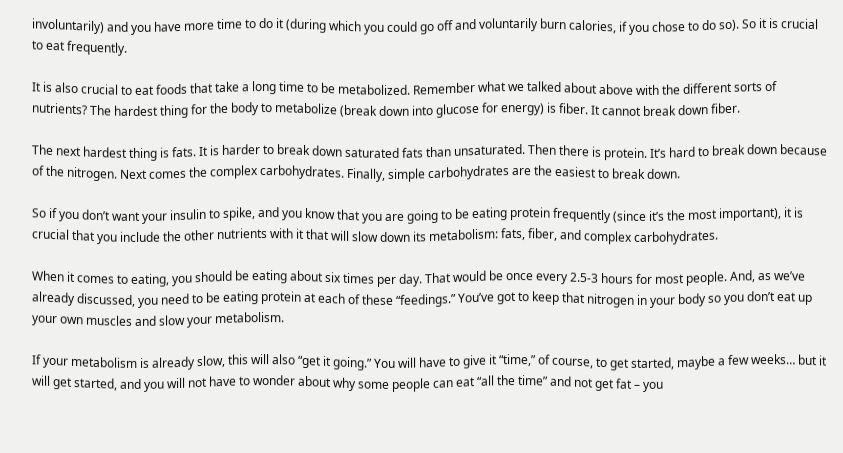involuntarily) and you have more time to do it (during which you could go off and voluntarily burn calories, if you chose to do so). So it is crucial to eat frequently.

It is also crucial to eat foods that take a long time to be metabolized. Remember what we talked about above with the different sorts of nutrients? The hardest thing for the body to metabolize (break down into glucose for energy) is fiber. It cannot break down fiber.

The next hardest thing is fats. It is harder to break down saturated fats than unsaturated. Then there is protein. It’s hard to break down because of the nitrogen. Next comes the complex carbohydrates. Finally, simple carbohydrates are the easiest to break down.

So if you don’t want your insulin to spike, and you know that you are going to be eating protein frequently (since it’s the most important), it is crucial that you include the other nutrients with it that will slow down its metabolism: fats, fiber, and complex carbohydrates.

When it comes to eating, you should be eating about six times per day. That would be once every 2.5-3 hours for most people. And, as we’ve already discussed, you need to be eating protein at each of these “feedings.” You’ve got to keep that nitrogen in your body so you don’t eat up your own muscles and slow your metabolism.

If your metabolism is already slow, this will also “get it going.” You will have to give it “time,” of course, to get started, maybe a few weeks… but it will get started, and you will not have to wonder about why some people can eat “all the time” and not get fat – you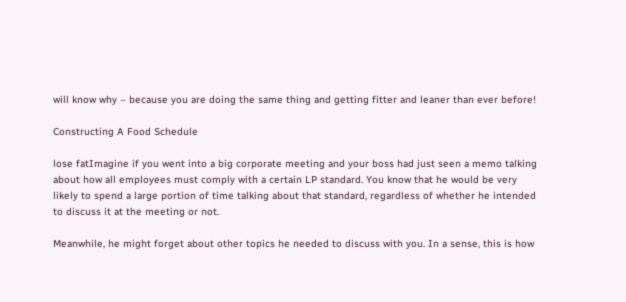will know why – because you are doing the same thing and getting fitter and leaner than ever before!

Constructing A Food Schedule

lose fatImagine if you went into a big corporate meeting and your boss had just seen a memo talking about how all employees must comply with a certain LP standard. You know that he would be very likely to spend a large portion of time talking about that standard, regardless of whether he intended to discuss it at the meeting or not.

Meanwhile, he might forget about other topics he needed to discuss with you. In a sense, this is how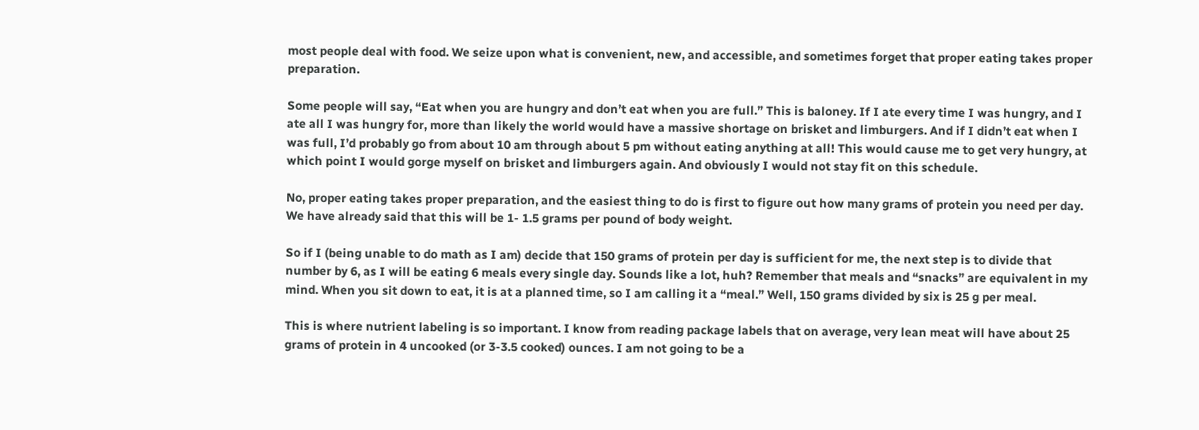most people deal with food. We seize upon what is convenient, new, and accessible, and sometimes forget that proper eating takes proper preparation.

Some people will say, “Eat when you are hungry and don’t eat when you are full.” This is baloney. If I ate every time I was hungry, and I ate all I was hungry for, more than likely the world would have a massive shortage on brisket and limburgers. And if I didn’t eat when I was full, I’d probably go from about 10 am through about 5 pm without eating anything at all! This would cause me to get very hungry, at which point I would gorge myself on brisket and limburgers again. And obviously I would not stay fit on this schedule.

No, proper eating takes proper preparation, and the easiest thing to do is first to figure out how many grams of protein you need per day. We have already said that this will be 1- 1.5 grams per pound of body weight.

So if I (being unable to do math as I am) decide that 150 grams of protein per day is sufficient for me, the next step is to divide that number by 6, as I will be eating 6 meals every single day. Sounds like a lot, huh? Remember that meals and “snacks” are equivalent in my mind. When you sit down to eat, it is at a planned time, so I am calling it a “meal.” Well, 150 grams divided by six is 25 g per meal.

This is where nutrient labeling is so important. I know from reading package labels that on average, very lean meat will have about 25 grams of protein in 4 uncooked (or 3-3.5 cooked) ounces. I am not going to be a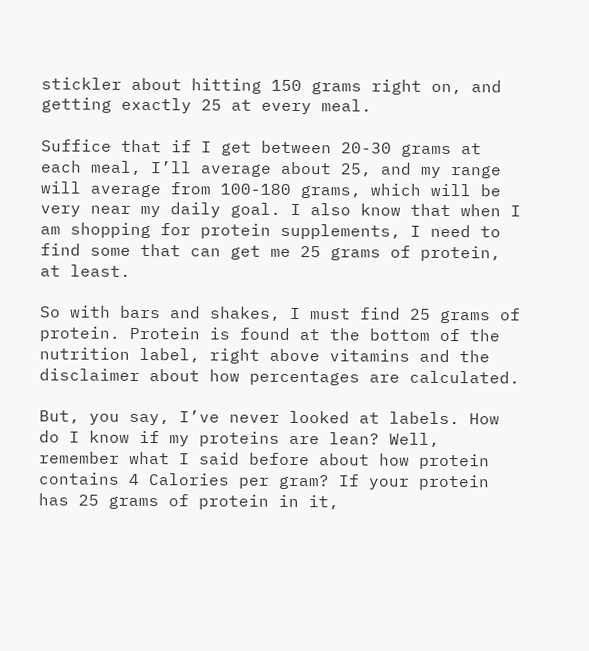stickler about hitting 150 grams right on, and getting exactly 25 at every meal.

Suffice that if I get between 20-30 grams at each meal, I’ll average about 25, and my range will average from 100-180 grams, which will be very near my daily goal. I also know that when I am shopping for protein supplements, I need to find some that can get me 25 grams of protein, at least.

So with bars and shakes, I must find 25 grams of protein. Protein is found at the bottom of the nutrition label, right above vitamins and the disclaimer about how percentages are calculated.

But, you say, I’ve never looked at labels. How do I know if my proteins are lean? Well, remember what I said before about how protein contains 4 Calories per gram? If your protein has 25 grams of protein in it,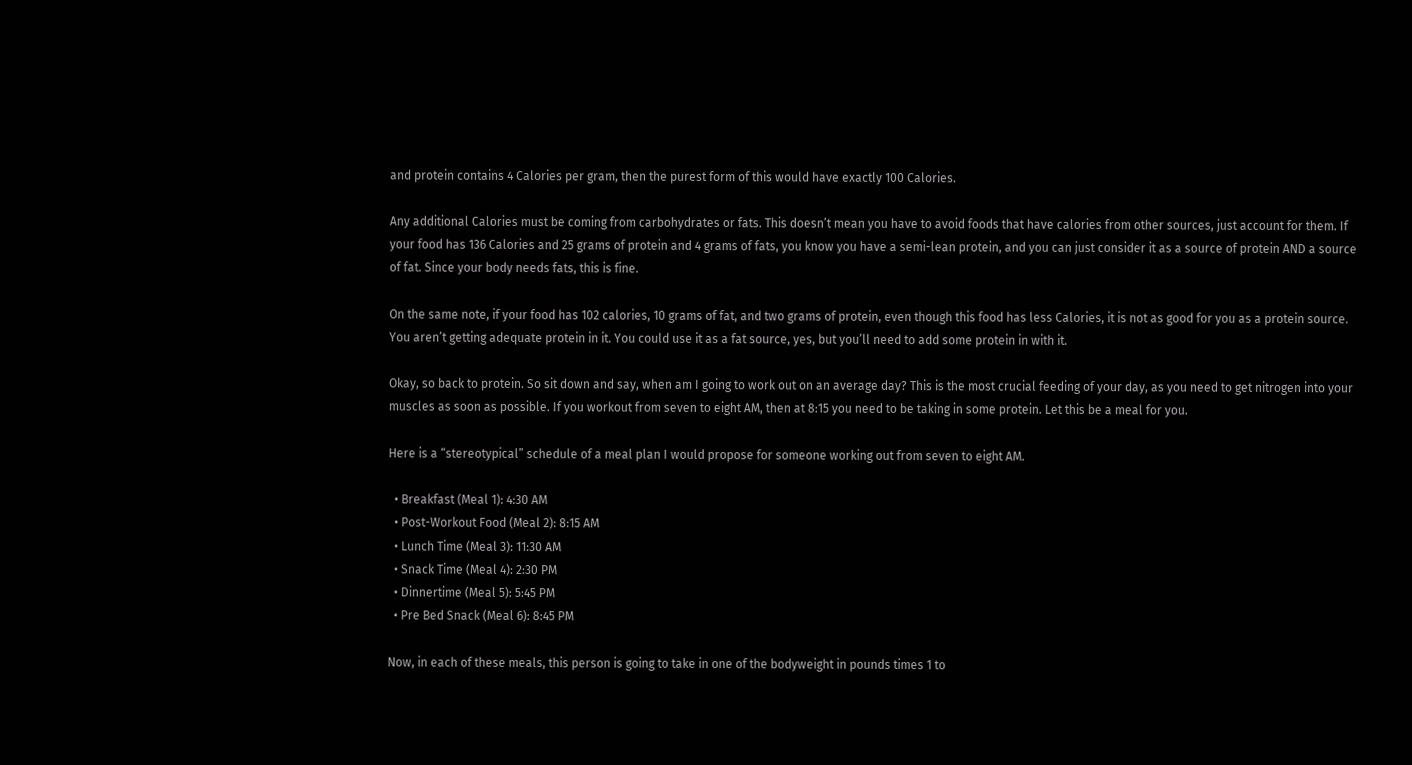and protein contains 4 Calories per gram, then the purest form of this would have exactly 100 Calories.

Any additional Calories must be coming from carbohydrates or fats. This doesn’t mean you have to avoid foods that have calories from other sources, just account for them. If your food has 136 Calories and 25 grams of protein and 4 grams of fats, you know you have a semi-lean protein, and you can just consider it as a source of protein AND a source of fat. Since your body needs fats, this is fine.

On the same note, if your food has 102 calories, 10 grams of fat, and two grams of protein, even though this food has less Calories, it is not as good for you as a protein source. You aren’t getting adequate protein in it. You could use it as a fat source, yes, but you’ll need to add some protein in with it.

Okay, so back to protein. So sit down and say, when am I going to work out on an average day? This is the most crucial feeding of your day, as you need to get nitrogen into your muscles as soon as possible. If you workout from seven to eight AM, then at 8:15 you need to be taking in some protein. Let this be a meal for you.

Here is a “stereotypical” schedule of a meal plan I would propose for someone working out from seven to eight AM.

  • Breakfast (Meal 1): 4:30 AM
  • Post-Workout Food (Meal 2): 8:15 AM
  • Lunch Time (Meal 3): 11:30 AM
  • Snack Time (Meal 4): 2:30 PM
  • Dinnertime (Meal 5): 5:45 PM
  • Pre Bed Snack (Meal 6): 8:45 PM

Now, in each of these meals, this person is going to take in one of the bodyweight in pounds times 1 to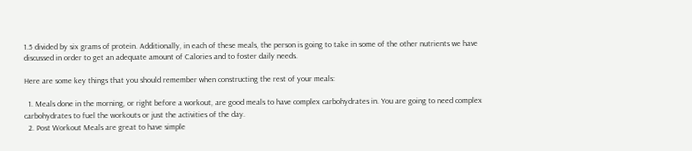1.5 divided by six grams of protein. Additionally, in each of these meals, the person is going to take in some of the other nutrients we have discussed in order to get an adequate amount of Calories and to foster daily needs.

Here are some key things that you should remember when constructing the rest of your meals:

  1. Meals done in the morning, or right before a workout, are good meals to have complex carbohydrates in. You are going to need complex carbohydrates to fuel the workouts or just the activities of the day.
  2. Post Workout Meals are great to have simple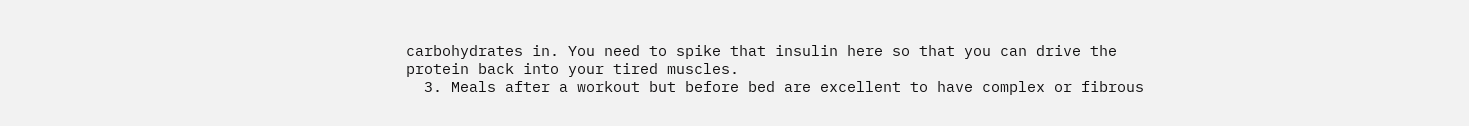carbohydrates in. You need to spike that insulin here so that you can drive the protein back into your tired muscles.
  3. Meals after a workout but before bed are excellent to have complex or fibrous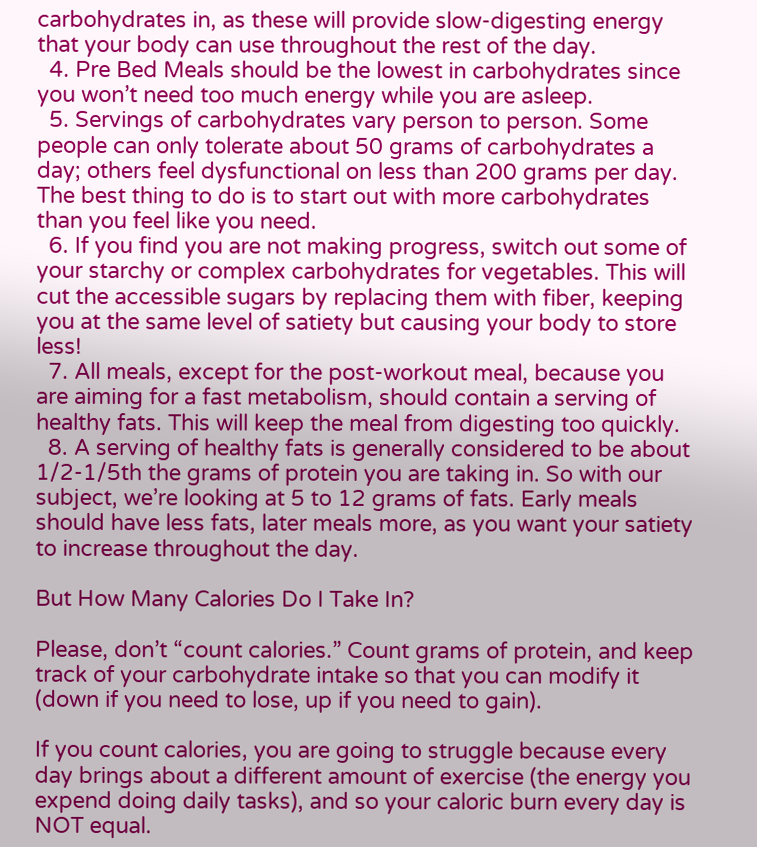carbohydrates in, as these will provide slow-digesting energy that your body can use throughout the rest of the day.
  4. Pre Bed Meals should be the lowest in carbohydrates since you won’t need too much energy while you are asleep.
  5. Servings of carbohydrates vary person to person. Some people can only tolerate about 50 grams of carbohydrates a day; others feel dysfunctional on less than 200 grams per day. The best thing to do is to start out with more carbohydrates than you feel like you need.
  6. If you find you are not making progress, switch out some of your starchy or complex carbohydrates for vegetables. This will cut the accessible sugars by replacing them with fiber, keeping you at the same level of satiety but causing your body to store less!
  7. All meals, except for the post-workout meal, because you are aiming for a fast metabolism, should contain a serving of healthy fats. This will keep the meal from digesting too quickly.
  8. A serving of healthy fats is generally considered to be about 1/2-1/5th the grams of protein you are taking in. So with our subject, we’re looking at 5 to 12 grams of fats. Early meals should have less fats, later meals more, as you want your satiety to increase throughout the day.

But How Many Calories Do I Take In?

Please, don’t “count calories.” Count grams of protein, and keep track of your carbohydrate intake so that you can modify it (down if you need to lose, up if you need to gain).

If you count calories, you are going to struggle because every day brings about a different amount of exercise (the energy you expend doing daily tasks), and so your caloric burn every day is NOT equal.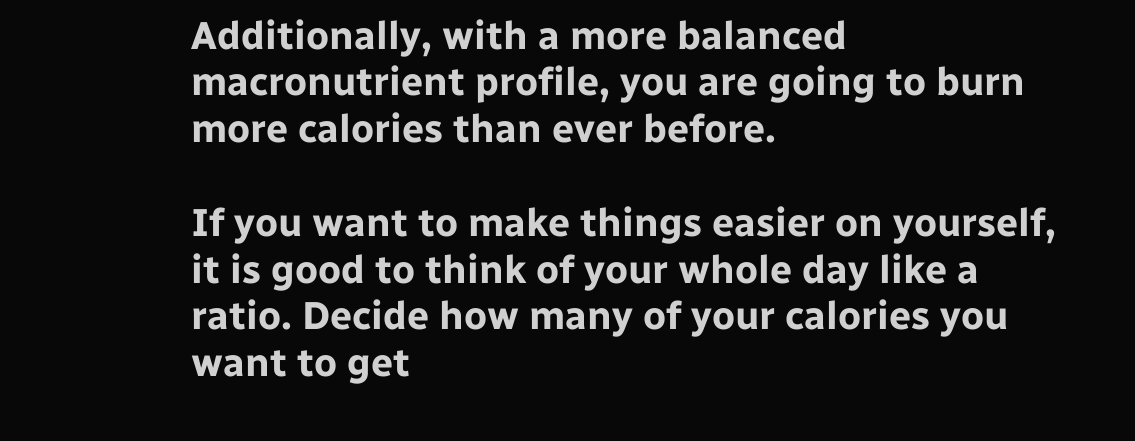Additionally, with a more balanced macronutrient profile, you are going to burn more calories than ever before.

If you want to make things easier on yourself, it is good to think of your whole day like a ratio. Decide how many of your calories you want to get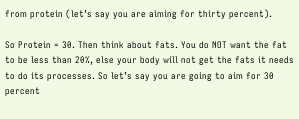from protein (let’s say you are aiming for thirty percent).

So Protein = 30. Then think about fats. You do NOT want the fat to be less than 20%, else your body will not get the fats it needs to do its processes. So let’s say you are going to aim for 30 percent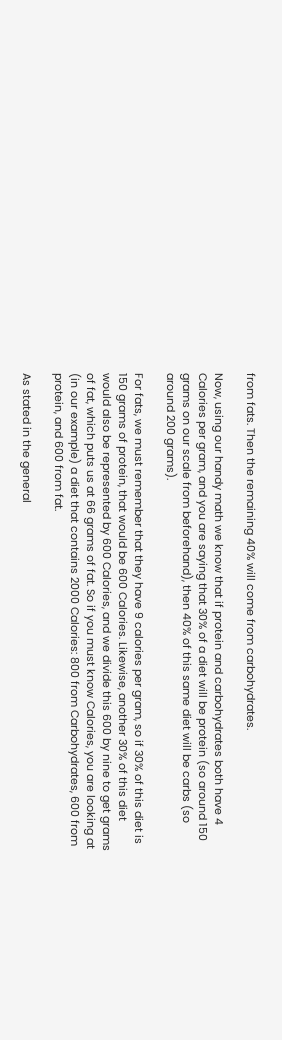from fats. Then the remaining 40% will come from carbohydrates.

Now, using our handy math we know that if protein and carbohydrates both have 4 Calories per gram, and you are saying that 30% of a diet will be protein (so around 150 grams on our scale from beforehand), then 40% of this same diet will be carbs (so around 200 grams).

For fats, we must remember that they have 9 calories per gram, so if 30% of this diet is 150 grams of protein, that would be 600 Calories. Likewise, another 30% of this diet would also be represented by 600 Calories, and we divide this 600 by nine to get grams of fat, which puts us at 66 grams of fat. So if you must know Calories, you are looking at (in our example) a diet that contains 2000 Calories: 800 from Carbohydrates, 600 from protein, and 600 from fat.

As stated in the general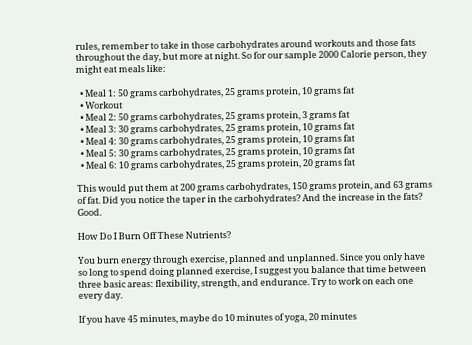rules, remember to take in those carbohydrates around workouts and those fats throughout the day, but more at night. So for our sample 2000 Calorie person, they might eat meals like:

  • Meal 1: 50 grams carbohydrates, 25 grams protein, 10 grams fat
  • Workout
  • Meal 2: 50 grams carbohydrates, 25 grams protein, 3 grams fat
  • Meal 3: 30 grams carbohydrates, 25 grams protein, 10 grams fat
  • Meal 4: 30 grams carbohydrates, 25 grams protein, 10 grams fat
  • Meal 5: 30 grams carbohydrates, 25 grams protein, 10 grams fat
  • Meal 6: 10 grams carbohydrates, 25 grams protein, 20 grams fat

This would put them at 200 grams carbohydrates, 150 grams protein, and 63 grams of fat. Did you notice the taper in the carbohydrates? And the increase in the fats? Good.

How Do I Burn Off These Nutrients?

You burn energy through exercise, planned and unplanned. Since you only have so long to spend doing planned exercise, I suggest you balance that time between three basic areas: flexibility, strength, and endurance. Try to work on each one every day.

If you have 45 minutes, maybe do 10 minutes of yoga, 20 minutes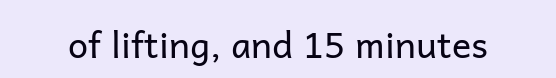of lifting, and 15 minutes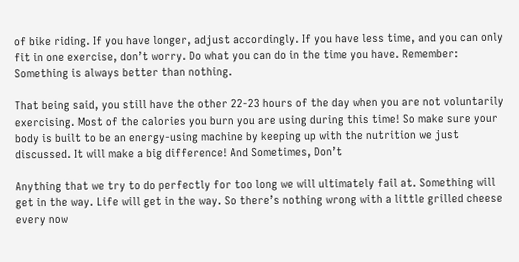of bike riding. If you have longer, adjust accordingly. If you have less time, and you can only fit in one exercise, don’t worry. Do what you can do in the time you have. Remember: Something is always better than nothing.

That being said, you still have the other 22-23 hours of the day when you are not voluntarily exercising. Most of the calories you burn you are using during this time! So make sure your body is built to be an energy-using machine by keeping up with the nutrition we just discussed. It will make a big difference! And Sometimes, Don’t

Anything that we try to do perfectly for too long we will ultimately fail at. Something will get in the way. Life will get in the way. So there’s nothing wrong with a little grilled cheese every now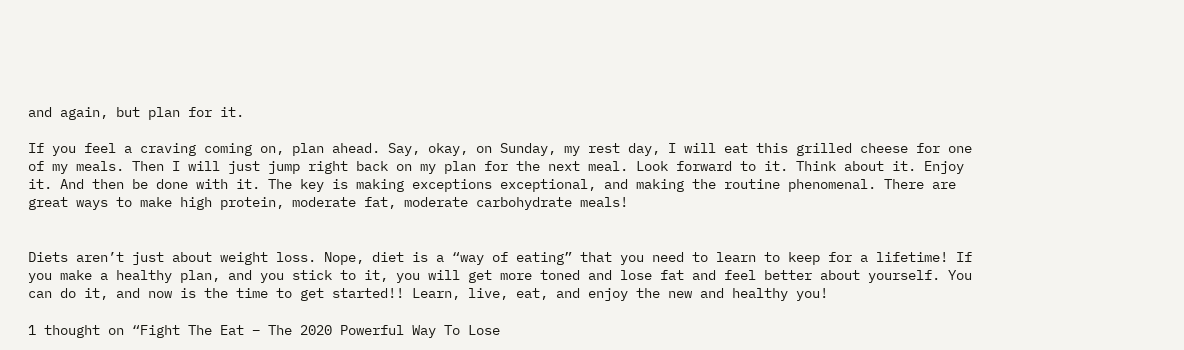and again, but plan for it.

If you feel a craving coming on, plan ahead. Say, okay, on Sunday, my rest day, I will eat this grilled cheese for one of my meals. Then I will just jump right back on my plan for the next meal. Look forward to it. Think about it. Enjoy it. And then be done with it. The key is making exceptions exceptional, and making the routine phenomenal. There are great ways to make high protein, moderate fat, moderate carbohydrate meals!


Diets aren’t just about weight loss. Nope, diet is a “way of eating” that you need to learn to keep for a lifetime! If you make a healthy plan, and you stick to it, you will get more toned and lose fat and feel better about yourself. You can do it, and now is the time to get started!! Learn, live, eat, and enjoy the new and healthy you!

1 thought on “Fight The Eat – The 2020 Powerful Way To Lose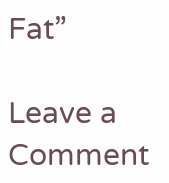Fat”

Leave a Comment